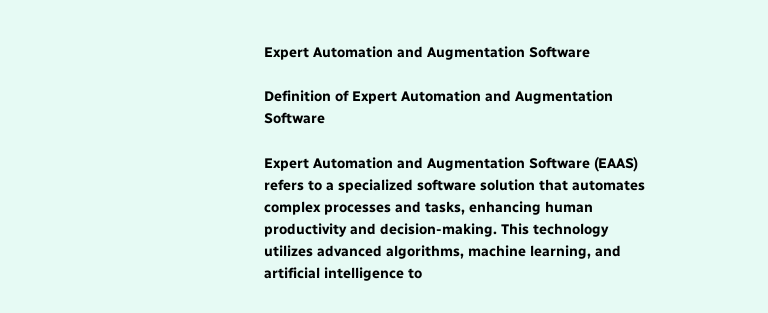Expert Automation and Augmentation Software

Definition of Expert Automation and Augmentation Software

Expert Automation and Augmentation Software (EAAS) refers to a specialized software solution that automates complex processes and tasks, enhancing human productivity and decision-making. This technology utilizes advanced algorithms, machine learning, and artificial intelligence to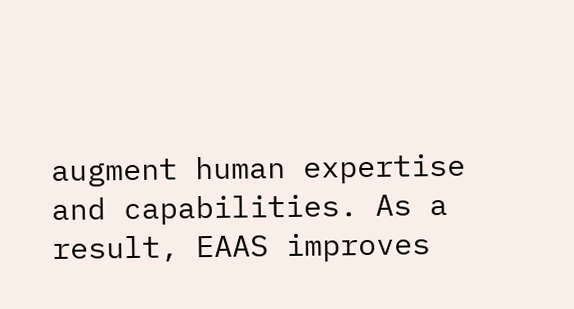augment human expertise and capabilities. As a result, EAAS improves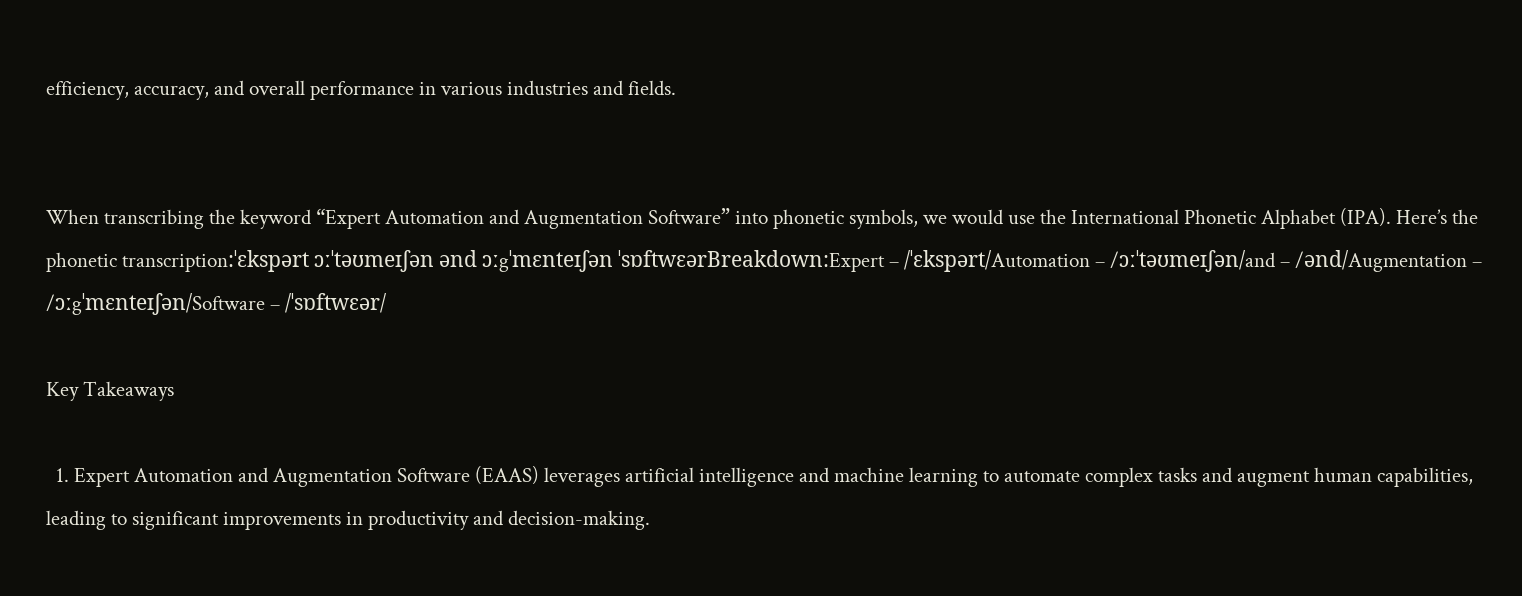efficiency, accuracy, and overall performance in various industries and fields.


When transcribing the keyword “Expert Automation and Augmentation Software” into phonetic symbols, we would use the International Phonetic Alphabet (IPA). Here’s the phonetic transcription:ˈɛkspərt ɔːˈtəʊmeɪʃən ənd ɔːgˈmɛnteɪʃən ˈsɒftwɛərBreakdown:Expert – /ˈɛkspərt/Automation – /ɔːˈtəʊmeɪʃən/and – /ənd/Augmentation – /ɔːgˈmɛnteɪʃən/Software – /ˈsɒftwɛər/

Key Takeaways

  1. Expert Automation and Augmentation Software (EAAS) leverages artificial intelligence and machine learning to automate complex tasks and augment human capabilities, leading to significant improvements in productivity and decision-making.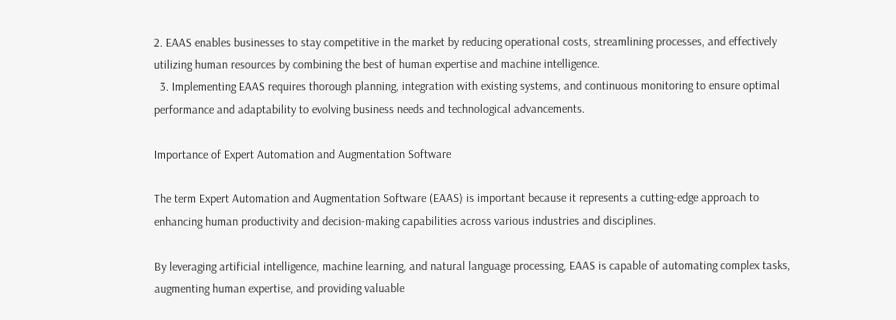2. EAAS enables businesses to stay competitive in the market by reducing operational costs, streamlining processes, and effectively utilizing human resources by combining the best of human expertise and machine intelligence.
  3. Implementing EAAS requires thorough planning, integration with existing systems, and continuous monitoring to ensure optimal performance and adaptability to evolving business needs and technological advancements.

Importance of Expert Automation and Augmentation Software

The term Expert Automation and Augmentation Software (EAAS) is important because it represents a cutting-edge approach to enhancing human productivity and decision-making capabilities across various industries and disciplines.

By leveraging artificial intelligence, machine learning, and natural language processing, EAAS is capable of automating complex tasks, augmenting human expertise, and providing valuable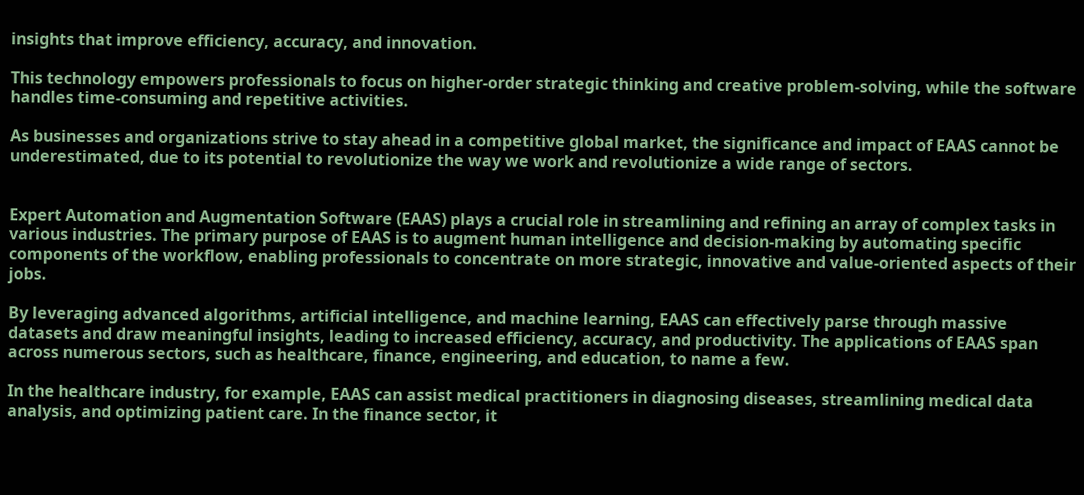insights that improve efficiency, accuracy, and innovation.

This technology empowers professionals to focus on higher-order strategic thinking and creative problem-solving, while the software handles time-consuming and repetitive activities.

As businesses and organizations strive to stay ahead in a competitive global market, the significance and impact of EAAS cannot be underestimated, due to its potential to revolutionize the way we work and revolutionize a wide range of sectors.


Expert Automation and Augmentation Software (EAAS) plays a crucial role in streamlining and refining an array of complex tasks in various industries. The primary purpose of EAAS is to augment human intelligence and decision-making by automating specific components of the workflow, enabling professionals to concentrate on more strategic, innovative and value-oriented aspects of their jobs.

By leveraging advanced algorithms, artificial intelligence, and machine learning, EAAS can effectively parse through massive datasets and draw meaningful insights, leading to increased efficiency, accuracy, and productivity. The applications of EAAS span across numerous sectors, such as healthcare, finance, engineering, and education, to name a few.

In the healthcare industry, for example, EAAS can assist medical practitioners in diagnosing diseases, streamlining medical data analysis, and optimizing patient care. In the finance sector, it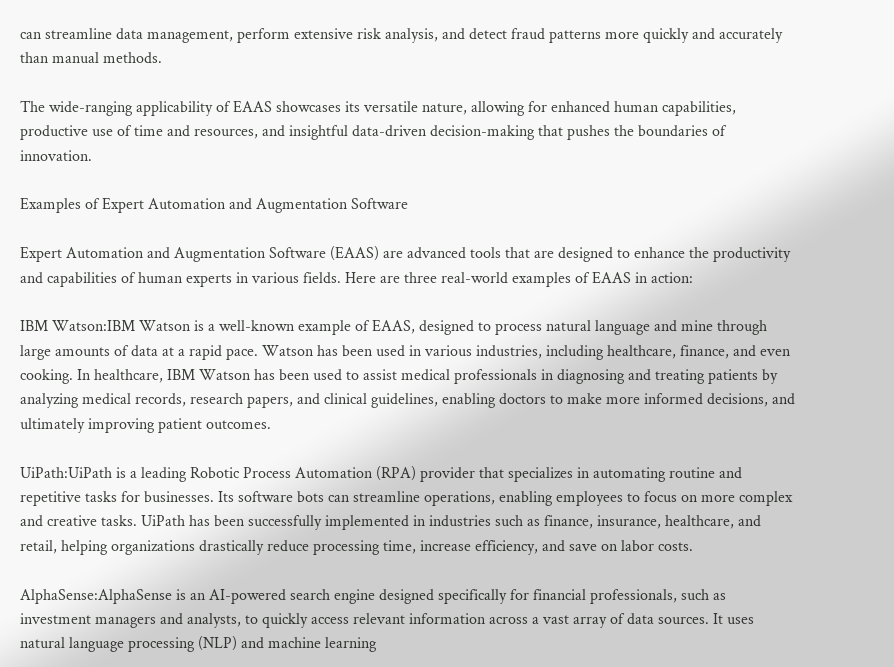can streamline data management, perform extensive risk analysis, and detect fraud patterns more quickly and accurately than manual methods.

The wide-ranging applicability of EAAS showcases its versatile nature, allowing for enhanced human capabilities, productive use of time and resources, and insightful data-driven decision-making that pushes the boundaries of innovation.

Examples of Expert Automation and Augmentation Software

Expert Automation and Augmentation Software (EAAS) are advanced tools that are designed to enhance the productivity and capabilities of human experts in various fields. Here are three real-world examples of EAAS in action:

IBM Watson:IBM Watson is a well-known example of EAAS, designed to process natural language and mine through large amounts of data at a rapid pace. Watson has been used in various industries, including healthcare, finance, and even cooking. In healthcare, IBM Watson has been used to assist medical professionals in diagnosing and treating patients by analyzing medical records, research papers, and clinical guidelines, enabling doctors to make more informed decisions, and ultimately improving patient outcomes.

UiPath:UiPath is a leading Robotic Process Automation (RPA) provider that specializes in automating routine and repetitive tasks for businesses. Its software bots can streamline operations, enabling employees to focus on more complex and creative tasks. UiPath has been successfully implemented in industries such as finance, insurance, healthcare, and retail, helping organizations drastically reduce processing time, increase efficiency, and save on labor costs.

AlphaSense:AlphaSense is an AI-powered search engine designed specifically for financial professionals, such as investment managers and analysts, to quickly access relevant information across a vast array of data sources. It uses natural language processing (NLP) and machine learning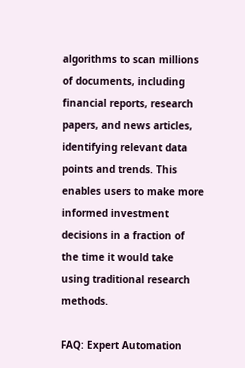algorithms to scan millions of documents, including financial reports, research papers, and news articles, identifying relevant data points and trends. This enables users to make more informed investment decisions in a fraction of the time it would take using traditional research methods.

FAQ: Expert Automation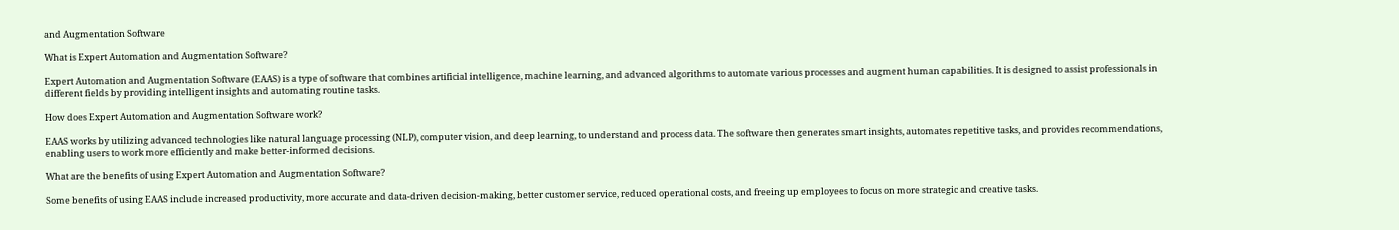and Augmentation Software

What is Expert Automation and Augmentation Software?

Expert Automation and Augmentation Software (EAAS) is a type of software that combines artificial intelligence, machine learning, and advanced algorithms to automate various processes and augment human capabilities. It is designed to assist professionals in different fields by providing intelligent insights and automating routine tasks.

How does Expert Automation and Augmentation Software work?

EAAS works by utilizing advanced technologies like natural language processing (NLP), computer vision, and deep learning, to understand and process data. The software then generates smart insights, automates repetitive tasks, and provides recommendations, enabling users to work more efficiently and make better-informed decisions.

What are the benefits of using Expert Automation and Augmentation Software?

Some benefits of using EAAS include increased productivity, more accurate and data-driven decision-making, better customer service, reduced operational costs, and freeing up employees to focus on more strategic and creative tasks.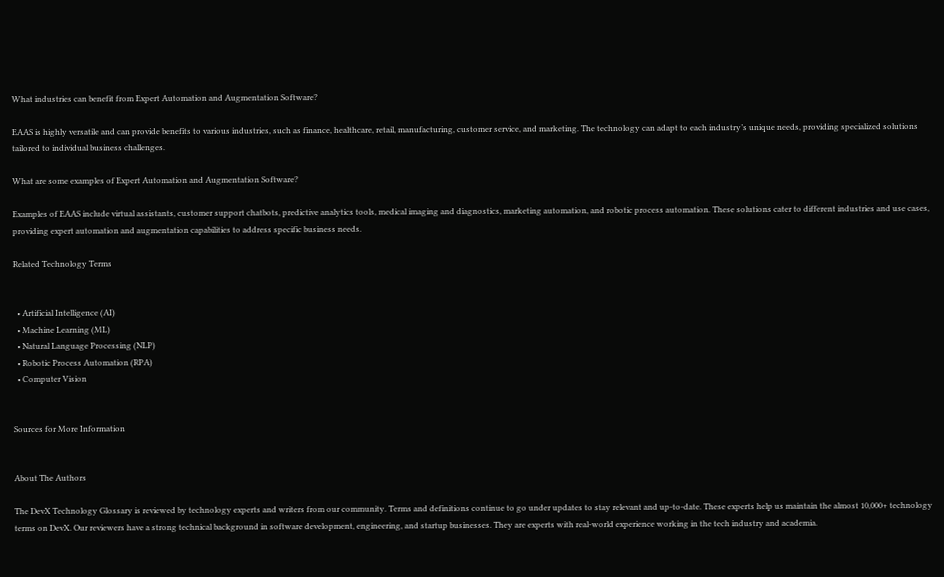What industries can benefit from Expert Automation and Augmentation Software?

EAAS is highly versatile and can provide benefits to various industries, such as finance, healthcare, retail, manufacturing, customer service, and marketing. The technology can adapt to each industry’s unique needs, providing specialized solutions tailored to individual business challenges.

What are some examples of Expert Automation and Augmentation Software?

Examples of EAAS include virtual assistants, customer support chatbots, predictive analytics tools, medical imaging and diagnostics, marketing automation, and robotic process automation. These solutions cater to different industries and use cases, providing expert automation and augmentation capabilities to address specific business needs.

Related Technology Terms


  • Artificial Intelligence (AI)
  • Machine Learning (ML)
  • Natural Language Processing (NLP)
  • Robotic Process Automation (RPA)
  • Computer Vision


Sources for More Information


About The Authors

The DevX Technology Glossary is reviewed by technology experts and writers from our community. Terms and definitions continue to go under updates to stay relevant and up-to-date. These experts help us maintain the almost 10,000+ technology terms on DevX. Our reviewers have a strong technical background in software development, engineering, and startup businesses. They are experts with real-world experience working in the tech industry and academia.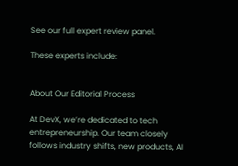See our full expert review panel.

These experts include:


About Our Editorial Process

At DevX, we’re dedicated to tech entrepreneurship. Our team closely follows industry shifts, new products, AI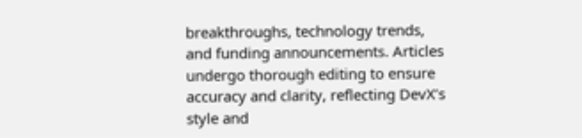breakthroughs, technology trends, and funding announcements. Articles undergo thorough editing to ensure accuracy and clarity, reflecting DevX’s style and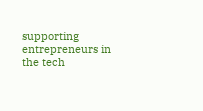supporting entrepreneurs in the tech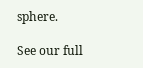sphere.

See our full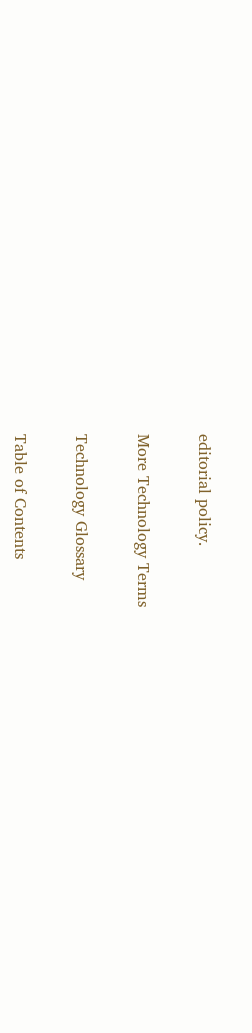editorial policy.

More Technology Terms

Technology Glossary

Table of Contents